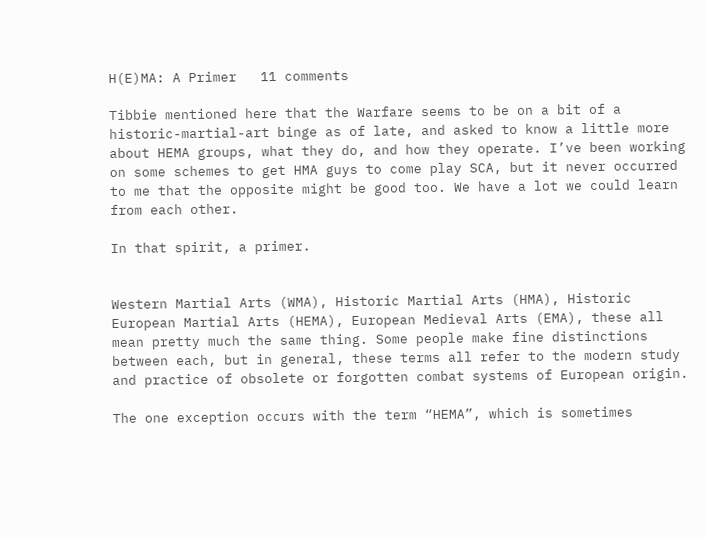H(E)MA: A Primer   11 comments

Tibbie mentioned here that the Warfare seems to be on a bit of a historic-martial-art binge as of late, and asked to know a little more about HEMA groups, what they do, and how they operate. I’ve been working on some schemes to get HMA guys to come play SCA, but it never occurred to me that the opposite might be good too. We have a lot we could learn from each other.

In that spirit, a primer.


Western Martial Arts (WMA), Historic Martial Arts (HMA), Historic European Martial Arts (HEMA), European Medieval Arts (EMA), these all mean pretty much the same thing. Some people make fine distinctions between each, but in general, these terms all refer to the modern study and practice of obsolete or forgotten combat systems of European origin.

The one exception occurs with the term “HEMA”, which is sometimes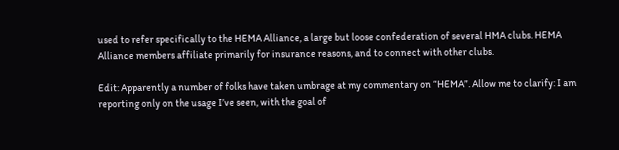used to refer specifically to the HEMA Alliance, a large but loose confederation of several HMA clubs. HEMA Alliance members affiliate primarily for insurance reasons, and to connect with other clubs.

Edit: Apparently a number of folks have taken umbrage at my commentary on “HEMA”. Allow me to clarify: I am reporting only on the usage I’ve seen, with the goal of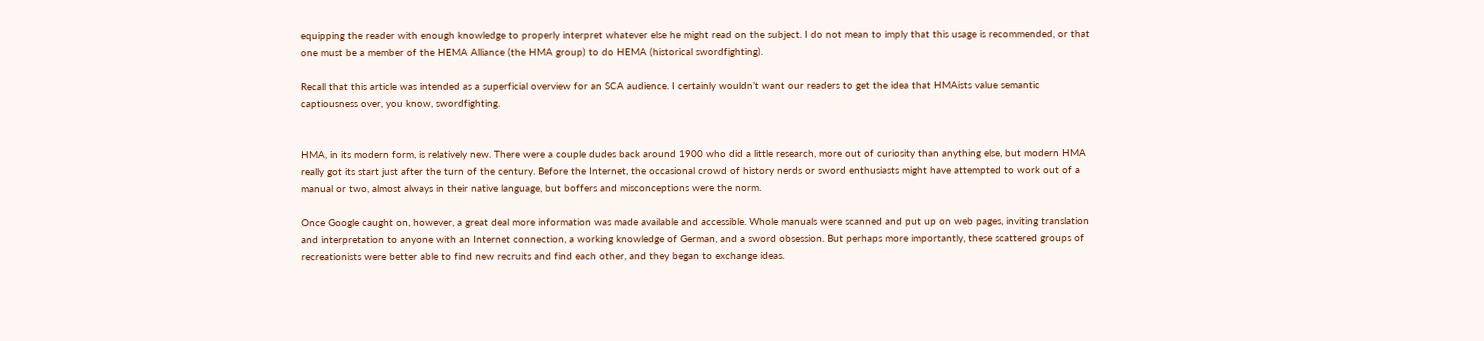equipping the reader with enough knowledge to properly interpret whatever else he might read on the subject. I do not mean to imply that this usage is recommended, or that one must be a member of the HEMA Alliance (the HMA group) to do HEMA (historical swordfighting).

Recall that this article was intended as a superficial overview for an SCA audience. I certainly wouldn’t want our readers to get the idea that HMAists value semantic captiousness over, you know, swordfighting.


HMA, in its modern form, is relatively new. There were a couple dudes back around 1900 who did a little research, more out of curiosity than anything else, but modern HMA really got its start just after the turn of the century. Before the Internet, the occasional crowd of history nerds or sword enthusiasts might have attempted to work out of a manual or two, almost always in their native language, but boffers and misconceptions were the norm.

Once Google caught on, however, a great deal more information was made available and accessible. Whole manuals were scanned and put up on web pages, inviting translation and interpretation to anyone with an Internet connection, a working knowledge of German, and a sword obsession. But perhaps more importantly, these scattered groups of recreationists were better able to find new recruits and find each other, and they began to exchange ideas.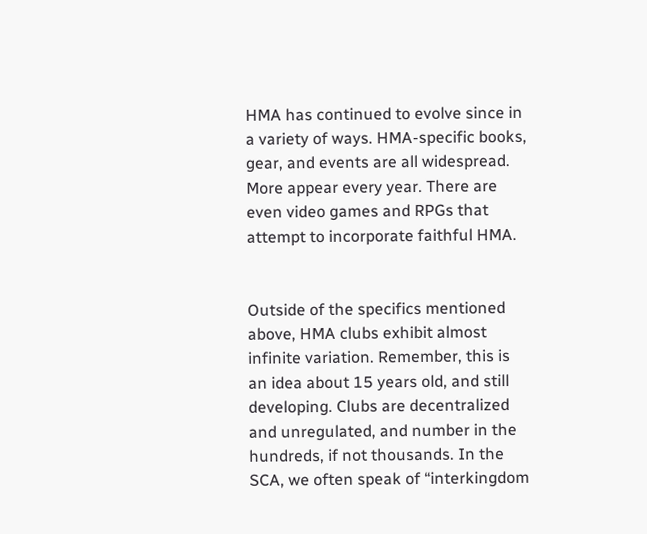HMA has continued to evolve since in a variety of ways. HMA-specific books, gear, and events are all widespread. More appear every year. There are even video games and RPGs that attempt to incorporate faithful HMA.


Outside of the specifics mentioned above, HMA clubs exhibit almost infinite variation. Remember, this is an idea about 15 years old, and still developing. Clubs are decentralized and unregulated, and number in the hundreds, if not thousands. In the SCA, we often speak of “interkingdom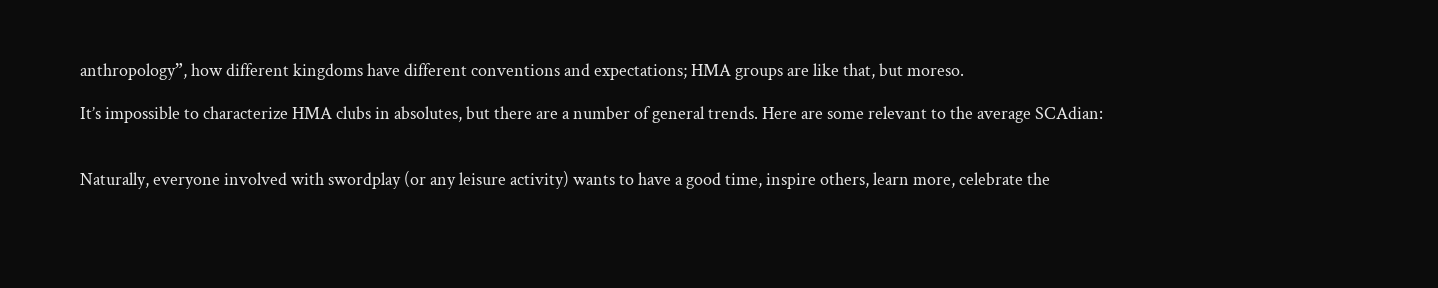anthropology”, how different kingdoms have different conventions and expectations; HMA groups are like that, but moreso.

It’s impossible to characterize HMA clubs in absolutes, but there are a number of general trends. Here are some relevant to the average SCAdian:


Naturally, everyone involved with swordplay (or any leisure activity) wants to have a good time, inspire others, learn more, celebrate the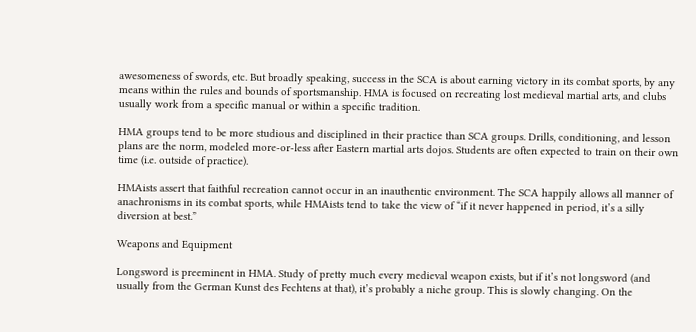awesomeness of swords, etc. But broadly speaking, success in the SCA is about earning victory in its combat sports, by any means within the rules and bounds of sportsmanship. HMA is focused on recreating lost medieval martial arts, and clubs usually work from a specific manual or within a specific tradition.

HMA groups tend to be more studious and disciplined in their practice than SCA groups. Drills, conditioning, and lesson plans are the norm, modeled more-or-less after Eastern martial arts dojos. Students are often expected to train on their own time (i.e. outside of practice).

HMAists assert that faithful recreation cannot occur in an inauthentic environment. The SCA happily allows all manner of anachronisms in its combat sports, while HMAists tend to take the view of “if it never happened in period, it’s a silly diversion at best.”

Weapons and Equipment

Longsword is preeminent in HMA. Study of pretty much every medieval weapon exists, but if it’s not longsword (and usually from the German Kunst des Fechtens at that), it’s probably a niche group. This is slowly changing. On the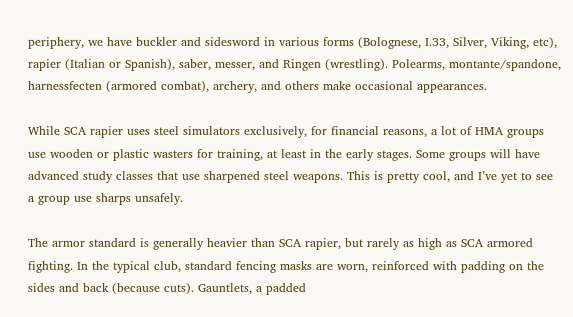periphery, we have buckler and sidesword in various forms (Bolognese, I.33, Silver, Viking, etc), rapier (Italian or Spanish), saber, messer, and Ringen (wrestling). Polearms, montante/spandone, harnessfecten (armored combat), archery, and others make occasional appearances.

While SCA rapier uses steel simulators exclusively, for financial reasons, a lot of HMA groups use wooden or plastic wasters for training, at least in the early stages. Some groups will have advanced study classes that use sharpened steel weapons. This is pretty cool, and I’ve yet to see a group use sharps unsafely.

The armor standard is generally heavier than SCA rapier, but rarely as high as SCA armored fighting. In the typical club, standard fencing masks are worn, reinforced with padding on the sides and back (because cuts). Gauntlets, a padded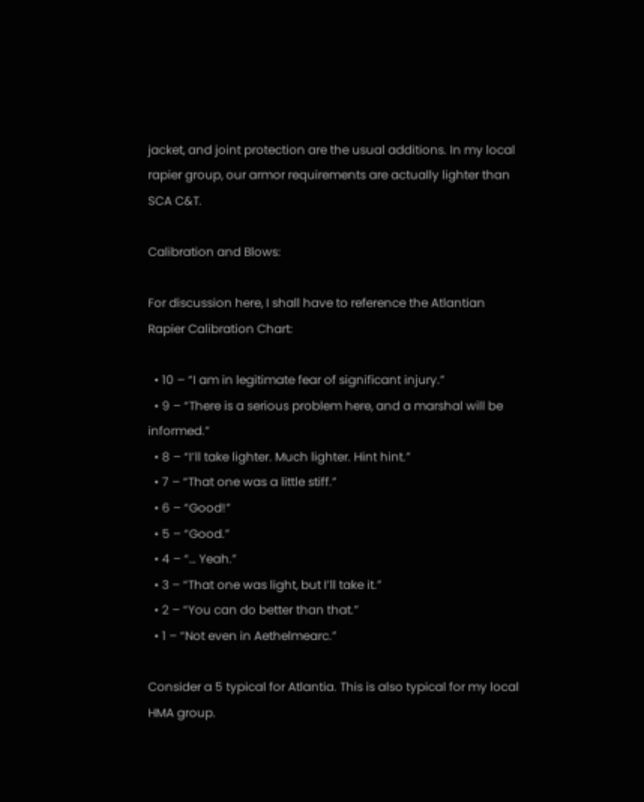jacket, and joint protection are the usual additions. In my local rapier group, our armor requirements are actually lighter than SCA C&T.

Calibration and Blows:

For discussion here, I shall have to reference the Atlantian Rapier Calibration Chart:

  • 10 – “I am in legitimate fear of significant injury.”
  • 9 – “There is a serious problem here, and a marshal will be informed.”
  • 8 – “I’ll take lighter. Much lighter. Hint hint.”
  • 7 – “That one was a little stiff.”
  • 6 – “Good!”
  • 5 – “Good.”
  • 4 – “… Yeah.”
  • 3 – “That one was light, but I’ll take it.”
  • 2 – “You can do better than that.”
  • 1 – “Not even in Aethelmearc.”

Consider a 5 typical for Atlantia. This is also typical for my local HMA group.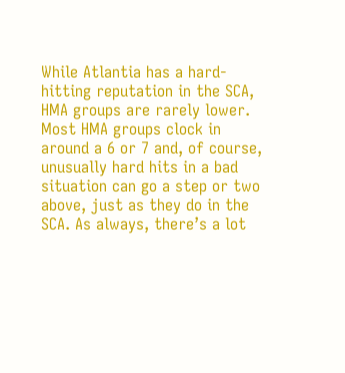While Atlantia has a hard-hitting reputation in the SCA, HMA groups are rarely lower. Most HMA groups clock in around a 6 or 7 and, of course, unusually hard hits in a bad situation can go a step or two above, just as they do in the SCA. As always, there’s a lot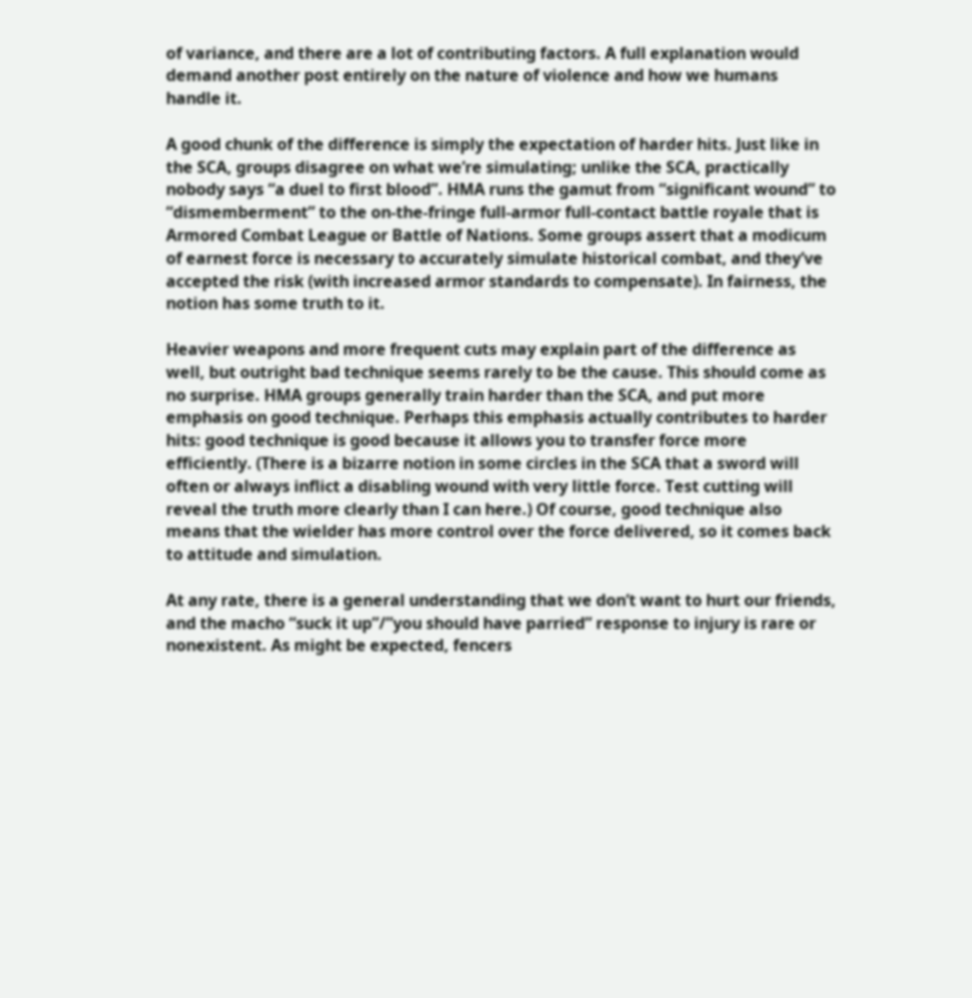of variance, and there are a lot of contributing factors. A full explanation would demand another post entirely on the nature of violence and how we humans handle it.

A good chunk of the difference is simply the expectation of harder hits. Just like in the SCA, groups disagree on what we’re simulating; unlike the SCA, practically nobody says “a duel to first blood”. HMA runs the gamut from “significant wound” to “dismemberment” to the on-the-fringe full-armor full-contact battle royale that is Armored Combat League or Battle of Nations. Some groups assert that a modicum of earnest force is necessary to accurately simulate historical combat, and they’ve accepted the risk (with increased armor standards to compensate). In fairness, the notion has some truth to it.

Heavier weapons and more frequent cuts may explain part of the difference as well, but outright bad technique seems rarely to be the cause. This should come as no surprise. HMA groups generally train harder than the SCA, and put more emphasis on good technique. Perhaps this emphasis actually contributes to harder hits: good technique is good because it allows you to transfer force more efficiently. (There is a bizarre notion in some circles in the SCA that a sword will often or always inflict a disabling wound with very little force. Test cutting will reveal the truth more clearly than I can here.) Of course, good technique also means that the wielder has more control over the force delivered, so it comes back to attitude and simulation.

At any rate, there is a general understanding that we don’t want to hurt our friends, and the macho “suck it up”/”you should have parried” response to injury is rare or nonexistent. As might be expected, fencers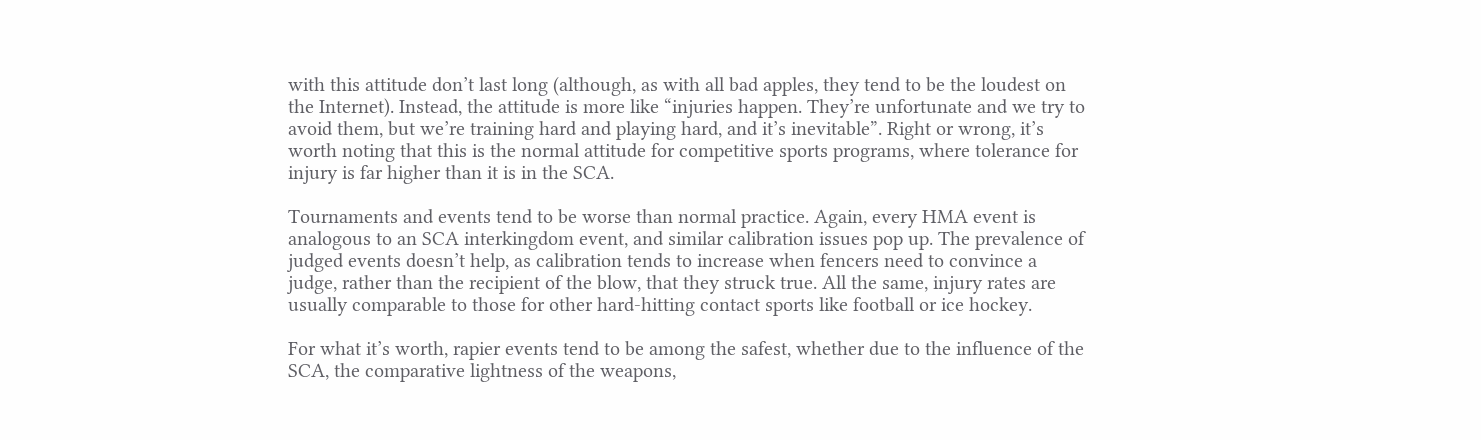with this attitude don’t last long (although, as with all bad apples, they tend to be the loudest on the Internet). Instead, the attitude is more like “injuries happen. They’re unfortunate and we try to avoid them, but we’re training hard and playing hard, and it’s inevitable”. Right or wrong, it’s worth noting that this is the normal attitude for competitive sports programs, where tolerance for injury is far higher than it is in the SCA.

Tournaments and events tend to be worse than normal practice. Again, every HMA event is analogous to an SCA interkingdom event, and similar calibration issues pop up. The prevalence of judged events doesn’t help, as calibration tends to increase when fencers need to convince a judge, rather than the recipient of the blow, that they struck true. All the same, injury rates are usually comparable to those for other hard-hitting contact sports like football or ice hockey.

For what it’s worth, rapier events tend to be among the safest, whether due to the influence of the SCA, the comparative lightness of the weapons,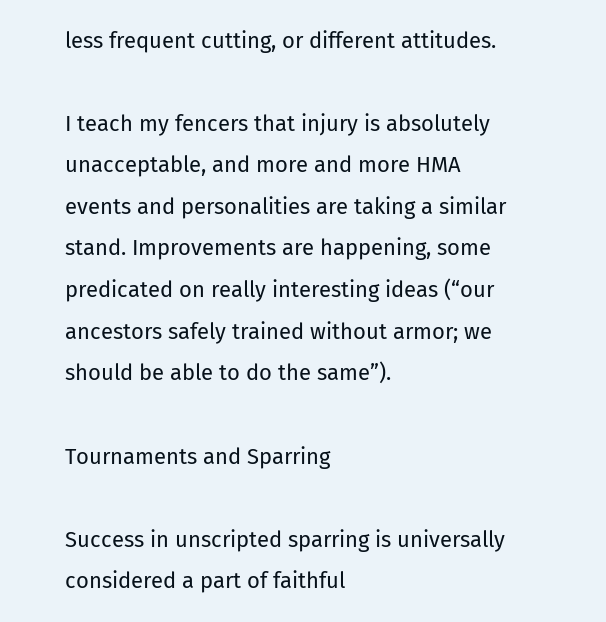less frequent cutting, or different attitudes.

I teach my fencers that injury is absolutely unacceptable, and more and more HMA events and personalities are taking a similar stand. Improvements are happening, some predicated on really interesting ideas (“our ancestors safely trained without armor; we should be able to do the same”).

Tournaments and Sparring

Success in unscripted sparring is universally considered a part of faithful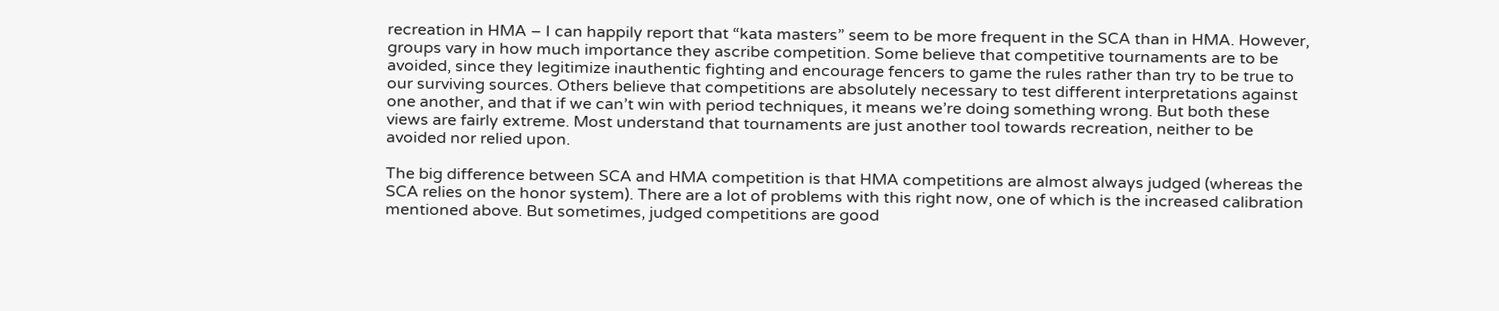recreation in HMA – I can happily report that “kata masters” seem to be more frequent in the SCA than in HMA. However, groups vary in how much importance they ascribe competition. Some believe that competitive tournaments are to be avoided, since they legitimize inauthentic fighting and encourage fencers to game the rules rather than try to be true to our surviving sources. Others believe that competitions are absolutely necessary to test different interpretations against one another, and that if we can’t win with period techniques, it means we’re doing something wrong. But both these views are fairly extreme. Most understand that tournaments are just another tool towards recreation, neither to be avoided nor relied upon.

The big difference between SCA and HMA competition is that HMA competitions are almost always judged (whereas the SCA relies on the honor system). There are a lot of problems with this right now, one of which is the increased calibration mentioned above. But sometimes, judged competitions are good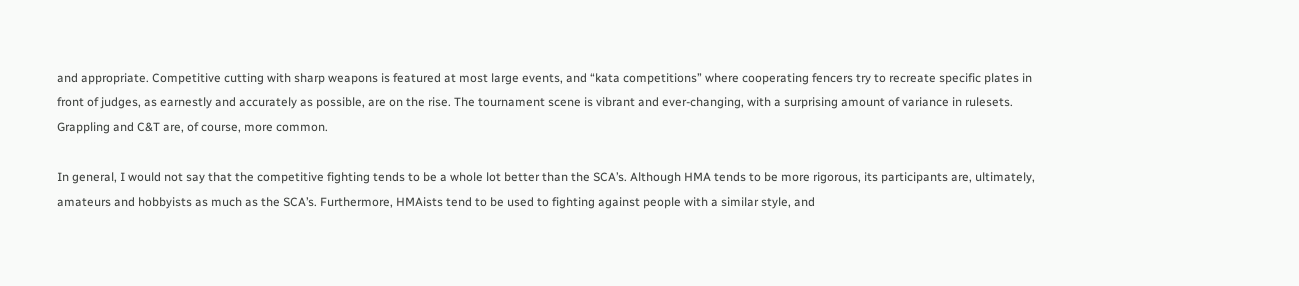and appropriate. Competitive cutting with sharp weapons is featured at most large events, and “kata competitions” where cooperating fencers try to recreate specific plates in front of judges, as earnestly and accurately as possible, are on the rise. The tournament scene is vibrant and ever-changing, with a surprising amount of variance in rulesets. Grappling and C&T are, of course, more common.

In general, I would not say that the competitive fighting tends to be a whole lot better than the SCA’s. Although HMA tends to be more rigorous, its participants are, ultimately, amateurs and hobbyists as much as the SCA’s. Furthermore, HMAists tend to be used to fighting against people with a similar style, and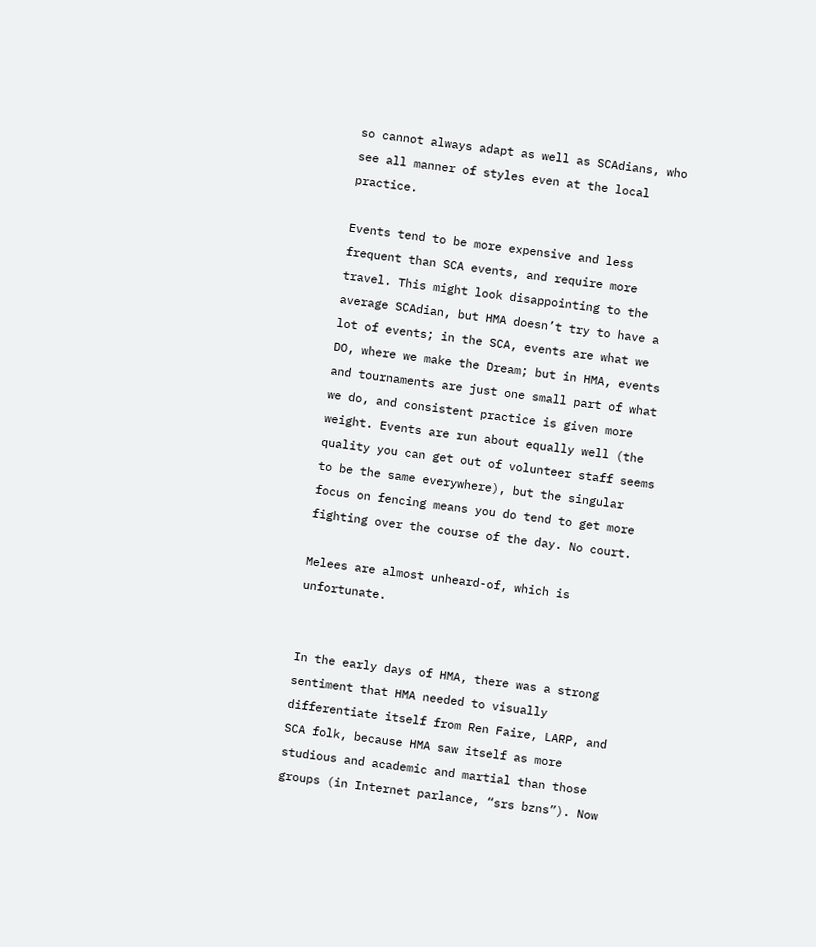so cannot always adapt as well as SCAdians, who see all manner of styles even at the local practice.

Events tend to be more expensive and less frequent than SCA events, and require more travel. This might look disappointing to the average SCAdian, but HMA doesn’t try to have a lot of events; in the SCA, events are what we DO, where we make the Dream; but in HMA, events and tournaments are just one small part of what we do, and consistent practice is given more weight. Events are run about equally well (the quality you can get out of volunteer staff seems to be the same everywhere), but the singular focus on fencing means you do tend to get more fighting over the course of the day. No court.

Melees are almost unheard-of, which is unfortunate.


In the early days of HMA, there was a strong sentiment that HMA needed to visually differentiate itself from Ren Faire, LARP, and SCA folk, because HMA saw itself as more studious and academic and martial than those groups (in Internet parlance, “srs bzns”). Now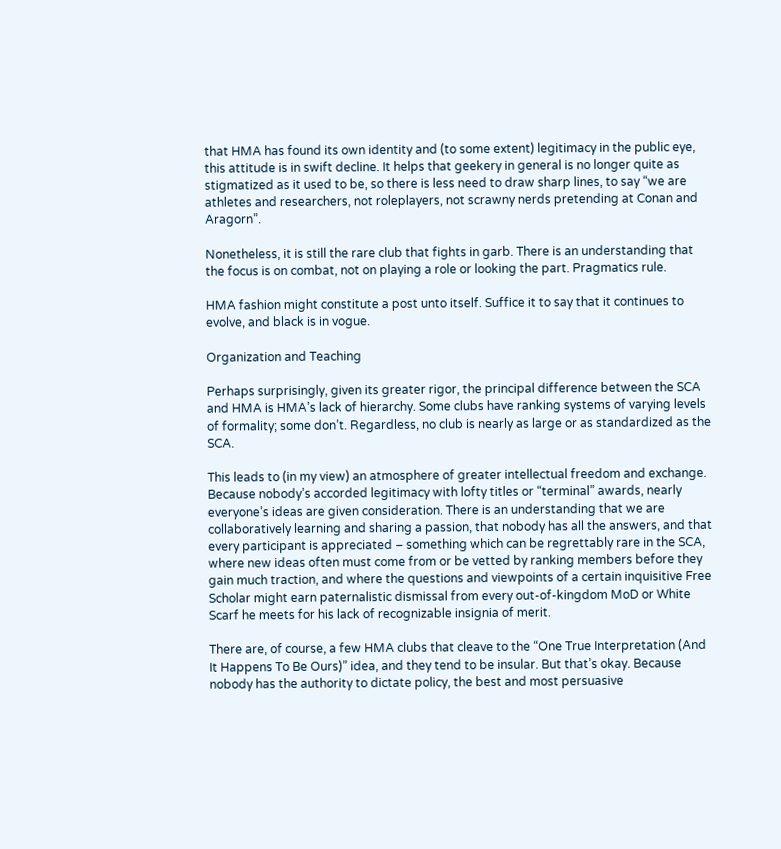that HMA has found its own identity and (to some extent) legitimacy in the public eye, this attitude is in swift decline. It helps that geekery in general is no longer quite as stigmatized as it used to be, so there is less need to draw sharp lines, to say “we are athletes and researchers, not roleplayers, not scrawny nerds pretending at Conan and Aragorn”.

Nonetheless, it is still the rare club that fights in garb. There is an understanding that the focus is on combat, not on playing a role or looking the part. Pragmatics rule.

HMA fashion might constitute a post unto itself. Suffice it to say that it continues to evolve, and black is in vogue.

Organization and Teaching

Perhaps surprisingly, given its greater rigor, the principal difference between the SCA and HMA is HMA’s lack of hierarchy. Some clubs have ranking systems of varying levels of formality; some don’t. Regardless, no club is nearly as large or as standardized as the SCA.

This leads to (in my view) an atmosphere of greater intellectual freedom and exchange. Because nobody’s accorded legitimacy with lofty titles or “terminal” awards, nearly everyone’s ideas are given consideration. There is an understanding that we are collaboratively learning and sharing a passion, that nobody has all the answers, and that every participant is appreciated – something which can be regrettably rare in the SCA, where new ideas often must come from or be vetted by ranking members before they gain much traction, and where the questions and viewpoints of a certain inquisitive Free Scholar might earn paternalistic dismissal from every out-of-kingdom MoD or White Scarf he meets for his lack of recognizable insignia of merit.

There are, of course, a few HMA clubs that cleave to the “One True Interpretation (And It Happens To Be Ours)” idea, and they tend to be insular. But that’s okay. Because nobody has the authority to dictate policy, the best and most persuasive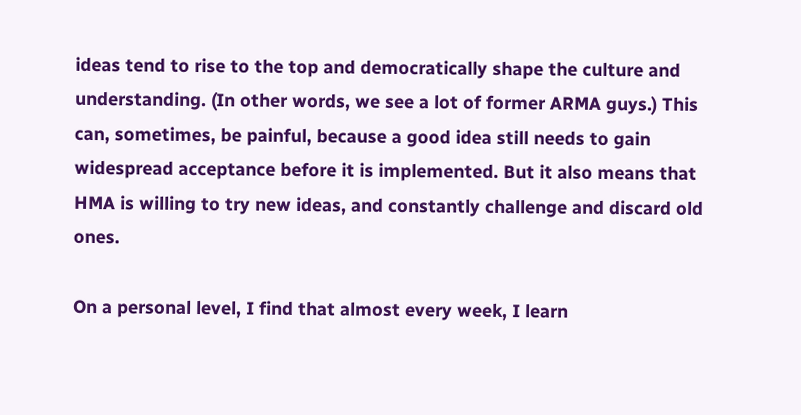ideas tend to rise to the top and democratically shape the culture and understanding. (In other words, we see a lot of former ARMA guys.) This can, sometimes, be painful, because a good idea still needs to gain widespread acceptance before it is implemented. But it also means that HMA is willing to try new ideas, and constantly challenge and discard old ones.

On a personal level, I find that almost every week, I learn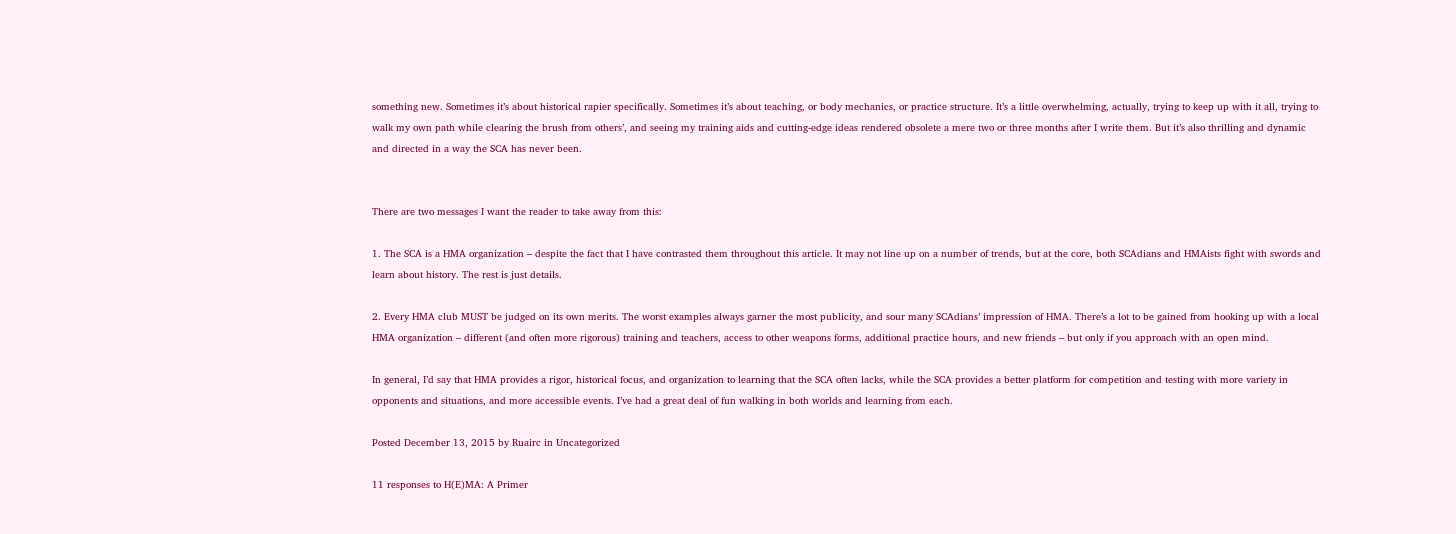something new. Sometimes it’s about historical rapier specifically. Sometimes it’s about teaching, or body mechanics, or practice structure. It’s a little overwhelming, actually, trying to keep up with it all, trying to walk my own path while clearing the brush from others’, and seeing my training aids and cutting-edge ideas rendered obsolete a mere two or three months after I write them. But it’s also thrilling and dynamic and directed in a way the SCA has never been.


There are two messages I want the reader to take away from this:

1. The SCA is a HMA organization – despite the fact that I have contrasted them throughout this article. It may not line up on a number of trends, but at the core, both SCAdians and HMAists fight with swords and learn about history. The rest is just details.

2. Every HMA club MUST be judged on its own merits. The worst examples always garner the most publicity, and sour many SCAdians’ impression of HMA. There’s a lot to be gained from hooking up with a local HMA organization – different (and often more rigorous) training and teachers, access to other weapons forms, additional practice hours, and new friends – but only if you approach with an open mind.

In general, I’d say that HMA provides a rigor, historical focus, and organization to learning that the SCA often lacks, while the SCA provides a better platform for competition and testing with more variety in opponents and situations, and more accessible events. I’ve had a great deal of fun walking in both worlds and learning from each.

Posted December 13, 2015 by Ruairc in Uncategorized

11 responses to H(E)MA: A Primer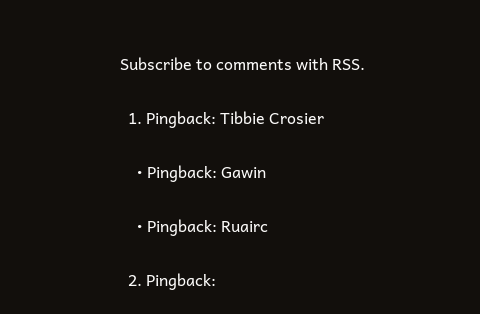Subscribe to comments with RSS.

  1. Pingback: Tibbie Crosier

    • Pingback: Gawin

    • Pingback: Ruairc

  2. Pingback: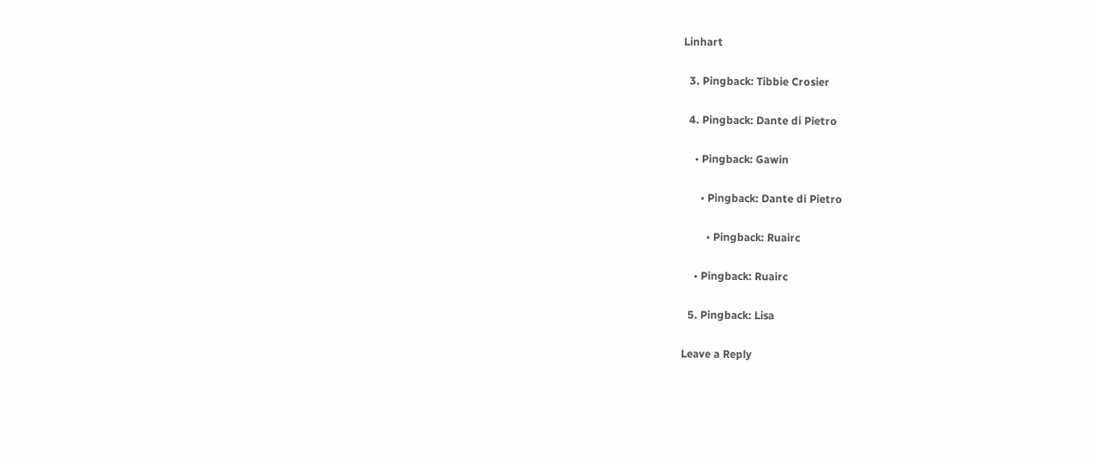Linhart

  3. Pingback: Tibbie Crosier

  4. Pingback: Dante di Pietro

    • Pingback: Gawin

      • Pingback: Dante di Pietro

        • Pingback: Ruairc

    • Pingback: Ruairc

  5. Pingback: Lisa

Leave a Reply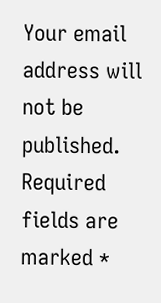Your email address will not be published. Required fields are marked *